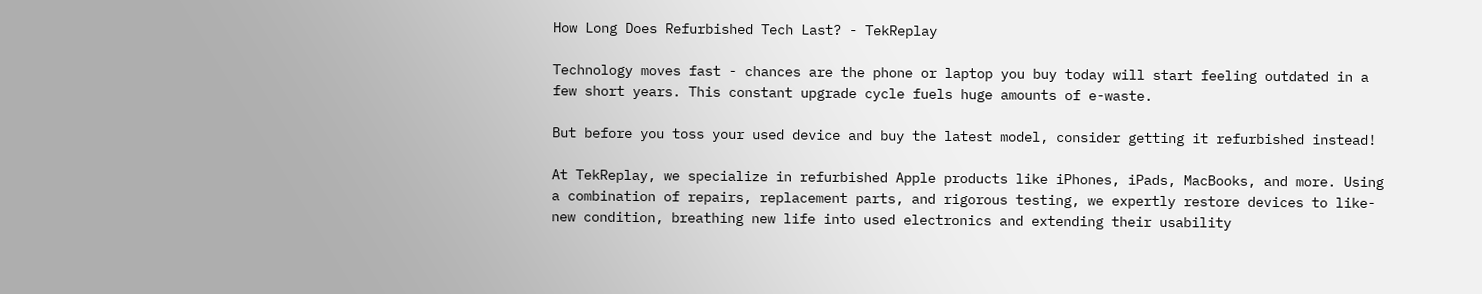How Long Does Refurbished Tech Last? - TekReplay

Technology moves fast - chances are the phone or laptop you buy today will start feeling outdated in a few short years. This constant upgrade cycle fuels huge amounts of e-waste.

But before you toss your used device and buy the latest model, consider getting it refurbished instead!

At TekReplay, we specialize in refurbished Apple products like iPhones, iPads, MacBooks, and more. Using a combination of repairs, replacement parts, and rigorous testing, we expertly restore devices to like-new condition, breathing new life into used electronics and extending their usability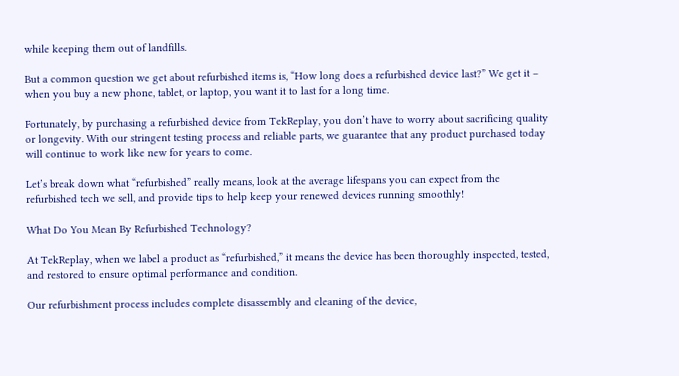while keeping them out of landfills.

But a common question we get about refurbished items is, “How long does a refurbished device last?” We get it – when you buy a new phone, tablet, or laptop, you want it to last for a long time.

Fortunately, by purchasing a refurbished device from TekReplay, you don’t have to worry about sacrificing quality or longevity. With our stringent testing process and reliable parts, we guarantee that any product purchased today will continue to work like new for years to come.

Let’s break down what “refurbished” really means, look at the average lifespans you can expect from the refurbished tech we sell, and provide tips to help keep your renewed devices running smoothly!

What Do You Mean By Refurbished Technology?

At TekReplay, when we label a product as “refurbished,” it means the device has been thoroughly inspected, tested, and restored to ensure optimal performance and condition.

Our refurbishment process includes complete disassembly and cleaning of the device,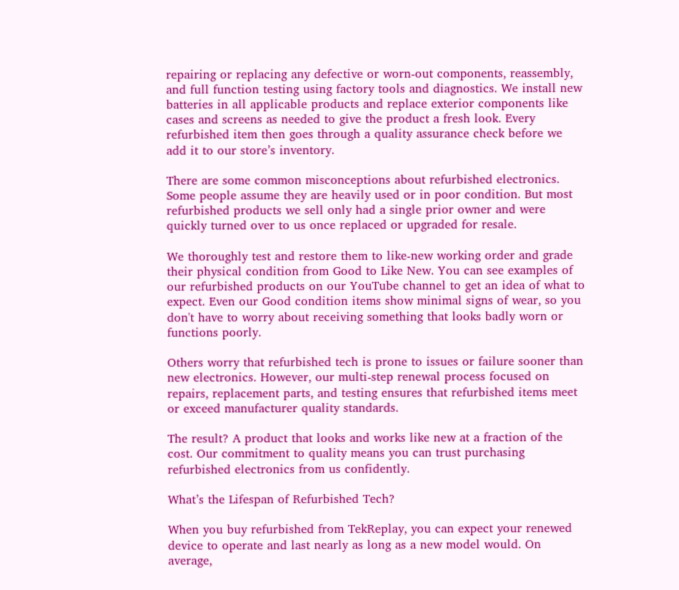repairing or replacing any defective or worn-out components, reassembly, and full function testing using factory tools and diagnostics. We install new batteries in all applicable products and replace exterior components like cases and screens as needed to give the product a fresh look. Every refurbished item then goes through a quality assurance check before we add it to our store’s inventory.

There are some common misconceptions about refurbished electronics. Some people assume they are heavily used or in poor condition. But most refurbished products we sell only had a single prior owner and were quickly turned over to us once replaced or upgraded for resale.

We thoroughly test and restore them to like-new working order and grade their physical condition from Good to Like New. You can see examples of our refurbished products on our YouTube channel to get an idea of what to expect. Even our Good condition items show minimal signs of wear, so you don't have to worry about receiving something that looks badly worn or functions poorly.

Others worry that refurbished tech is prone to issues or failure sooner than new electronics. However, our multi-step renewal process focused on repairs, replacement parts, and testing ensures that refurbished items meet or exceed manufacturer quality standards.

The result? A product that looks and works like new at a fraction of the cost. Our commitment to quality means you can trust purchasing refurbished electronics from us confidently.

What’s the Lifespan of Refurbished Tech?

When you buy refurbished from TekReplay, you can expect your renewed device to operate and last nearly as long as a new model would. On average,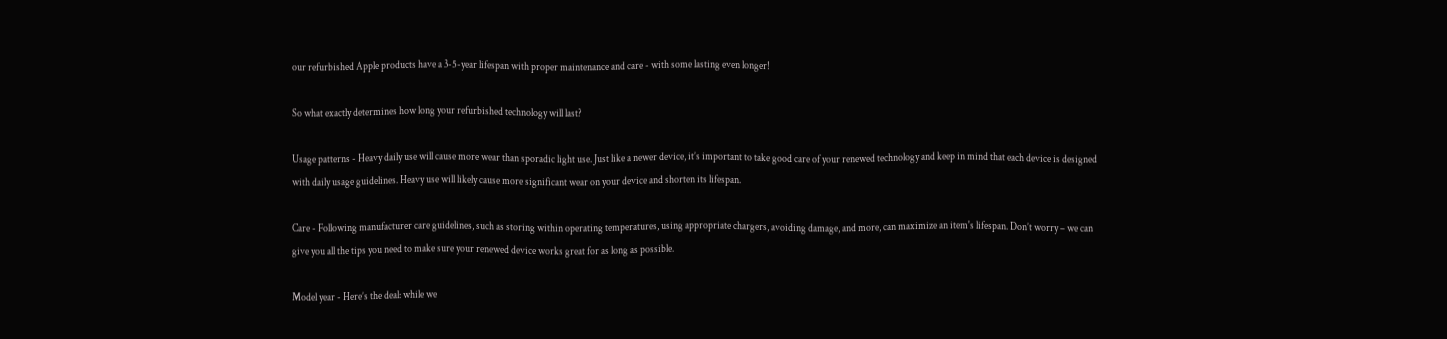our refurbished Apple products have a 3-5-year lifespan with proper maintenance and care - with some lasting even longer!

So what exactly determines how long your refurbished technology will last?

Usage patterns - Heavy daily use will cause more wear than sporadic light use. Just like a newer device, it’s important to take good care of your renewed technology and keep in mind that each device is designed with daily usage guidelines. Heavy use will likely cause more significant wear on your device and shorten its lifespan.

Care - Following manufacturer care guidelines, such as storing within operating temperatures, using appropriate chargers, avoiding damage, and more, can maximize an item's lifespan. Don’t worry – we can give you all the tips you need to make sure your renewed device works great for as long as possible.

Model year - Here’s the deal: while we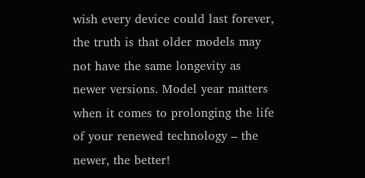wish every device could last forever, the truth is that older models may not have the same longevity as newer versions. Model year matters when it comes to prolonging the life of your renewed technology – the newer, the better!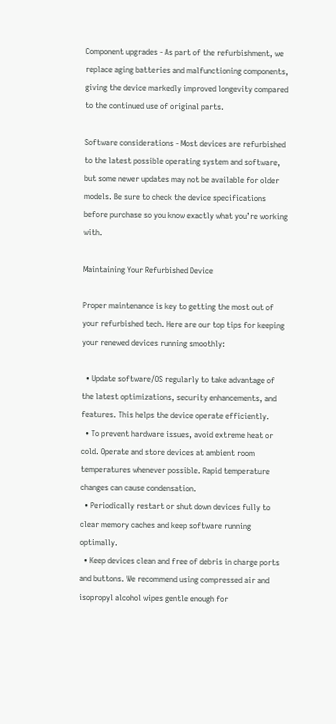Component upgrades - As part of the refurbishment, we replace aging batteries and malfunctioning components, giving the device markedly improved longevity compared to the continued use of original parts.

Software considerations - Most devices are refurbished to the latest possible operating system and software, but some newer updates may not be available for older models. Be sure to check the device specifications before purchase so you know exactly what you’re working with.

Maintaining Your Refurbished Device

Proper maintenance is key to getting the most out of your refurbished tech. Here are our top tips for keeping your renewed devices running smoothly:

  • Update software/OS regularly to take advantage of the latest optimizations, security enhancements, and features. This helps the device operate efficiently.
  • To prevent hardware issues, avoid extreme heat or cold. Operate and store devices at ambient room temperatures whenever possible. Rapid temperature changes can cause condensation.
  • Periodically restart or shut down devices fully to clear memory caches and keep software running optimally.
  • Keep devices clean and free of debris in charge ports and buttons. We recommend using compressed air and isopropyl alcohol wipes gentle enough for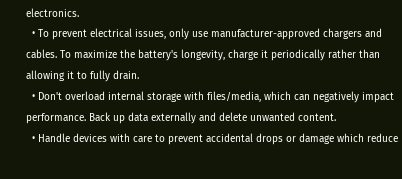electronics.
  • To prevent electrical issues, only use manufacturer-approved chargers and cables. To maximize the battery's longevity, charge it periodically rather than allowing it to fully drain.
  • Don't overload internal storage with files/media, which can negatively impact performance. Back up data externally and delete unwanted content.
  • Handle devices with care to prevent accidental drops or damage which reduce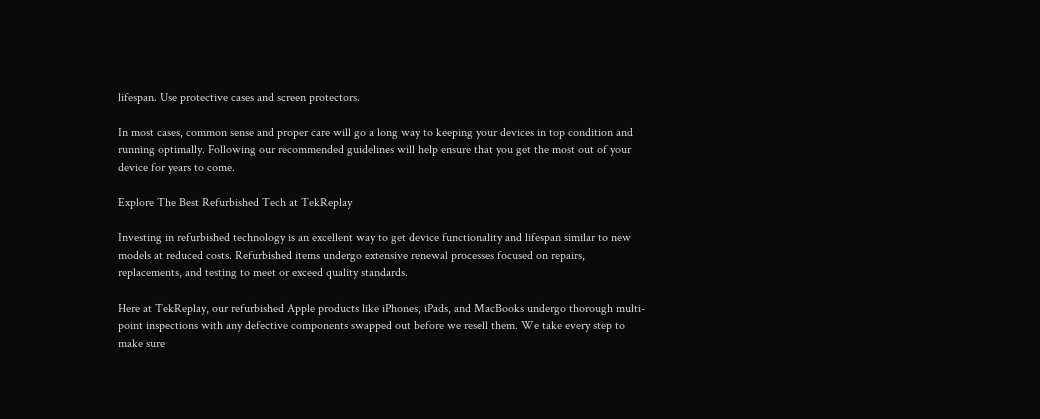lifespan. Use protective cases and screen protectors.

In most cases, common sense and proper care will go a long way to keeping your devices in top condition and running optimally. Following our recommended guidelines will help ensure that you get the most out of your device for years to come.

Explore The Best Refurbished Tech at TekReplay

Investing in refurbished technology is an excellent way to get device functionality and lifespan similar to new models at reduced costs. Refurbished items undergo extensive renewal processes focused on repairs, replacements, and testing to meet or exceed quality standards.

Here at TekReplay, our refurbished Apple products like iPhones, iPads, and MacBooks undergo thorough multi-point inspections with any defective components swapped out before we resell them. We take every step to make sure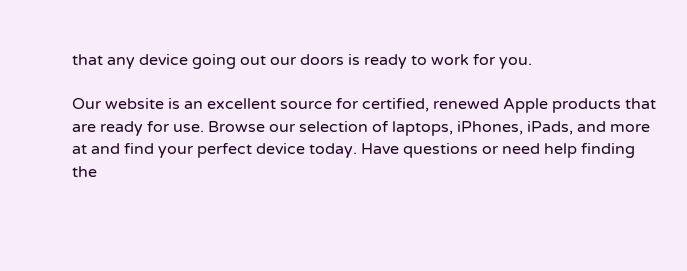that any device going out our doors is ready to work for you.

Our website is an excellent source for certified, renewed Apple products that are ready for use. Browse our selection of laptops, iPhones, iPads, and more at and find your perfect device today. Have questions or need help finding the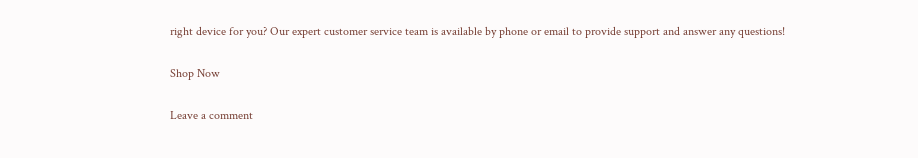right device for you? Our expert customer service team is available by phone or email to provide support and answer any questions!

Shop Now

Leave a comment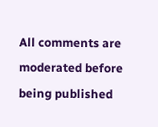All comments are moderated before being published